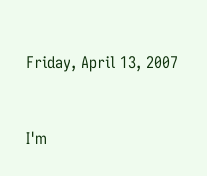Friday, April 13, 2007


I'm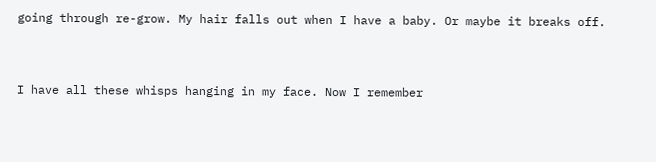going through re-grow. My hair falls out when I have a baby. Or maybe it breaks off.


I have all these whisps hanging in my face. Now I remember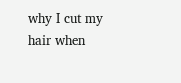why I cut my hair when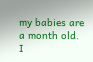my babies are a month old. I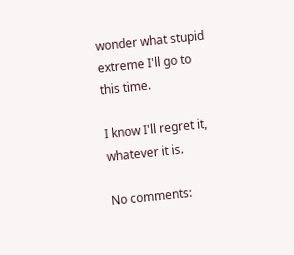wonder what stupid extreme I'll go to this time.

I know I'll regret it, whatever it is.

No comments: